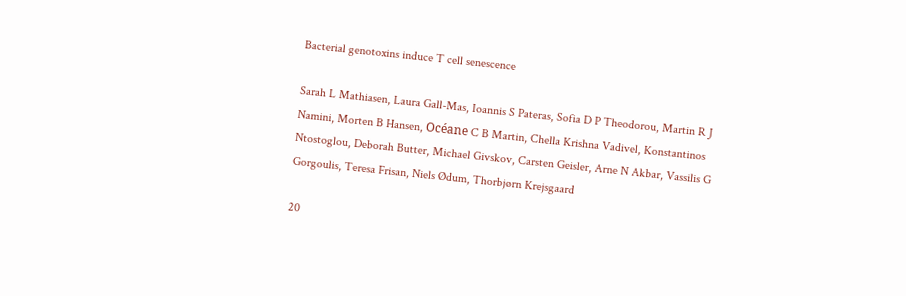Bacterial genotoxins induce T cell senescence

Sarah L Mathiasen, Laura Gall-Mas, Ioannis S Pateras, Sofia D P Theodorou, Martin R J Namini, Morten B Hansen, Océane C B Martin, Chella Krishna Vadivel, Konstantinos Ntostoglou, Deborah Butter, Michael Givskov, Carsten Geisler, Arne N Akbar, Vassilis G Gorgoulis, Teresa Frisan, Niels Ødum, Thorbjørn Krejsgaard

20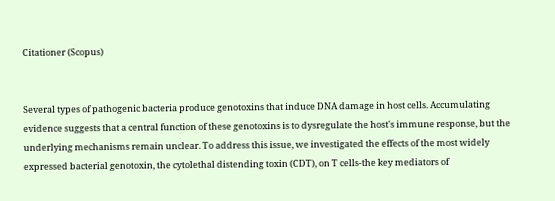Citationer (Scopus)


Several types of pathogenic bacteria produce genotoxins that induce DNA damage in host cells. Accumulating evidence suggests that a central function of these genotoxins is to dysregulate the host's immune response, but the underlying mechanisms remain unclear. To address this issue, we investigated the effects of the most widely expressed bacterial genotoxin, the cytolethal distending toxin (CDT), on T cells-the key mediators of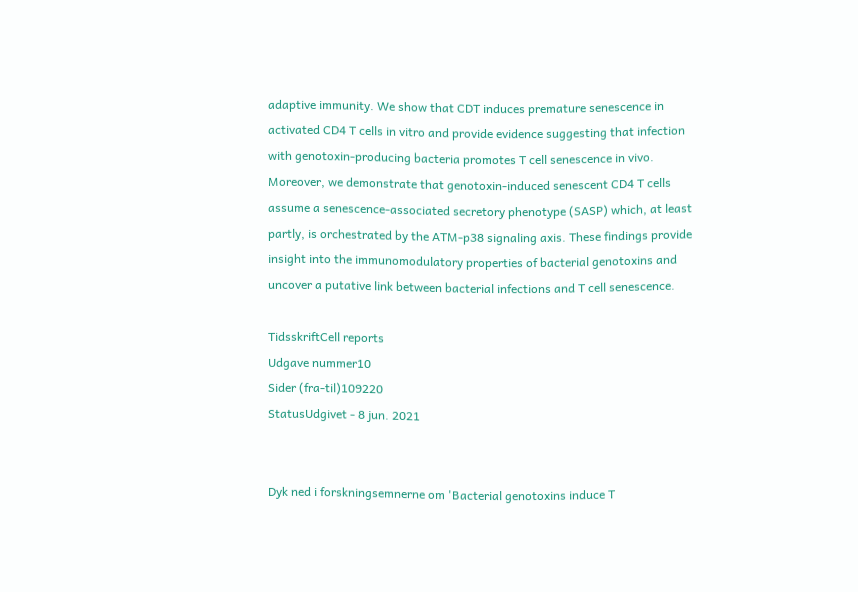adaptive immunity. We show that CDT induces premature senescence in activated CD4 T cells in vitro and provide evidence suggesting that infection with genotoxin-producing bacteria promotes T cell senescence in vivo. Moreover, we demonstrate that genotoxin-induced senescent CD4 T cells assume a senescence-associated secretory phenotype (SASP) which, at least partly, is orchestrated by the ATM-p38 signaling axis. These findings provide insight into the immunomodulatory properties of bacterial genotoxins and uncover a putative link between bacterial infections and T cell senescence.

TidsskriftCell reports
Udgave nummer10
Sider (fra-til)109220
StatusUdgivet - 8 jun. 2021


Dyk ned i forskningsemnerne om 'Bacterial genotoxins induce T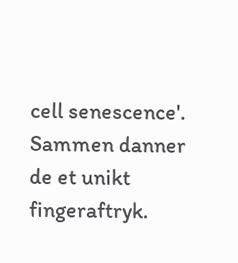cell senescence'. Sammen danner de et unikt fingeraftryk.